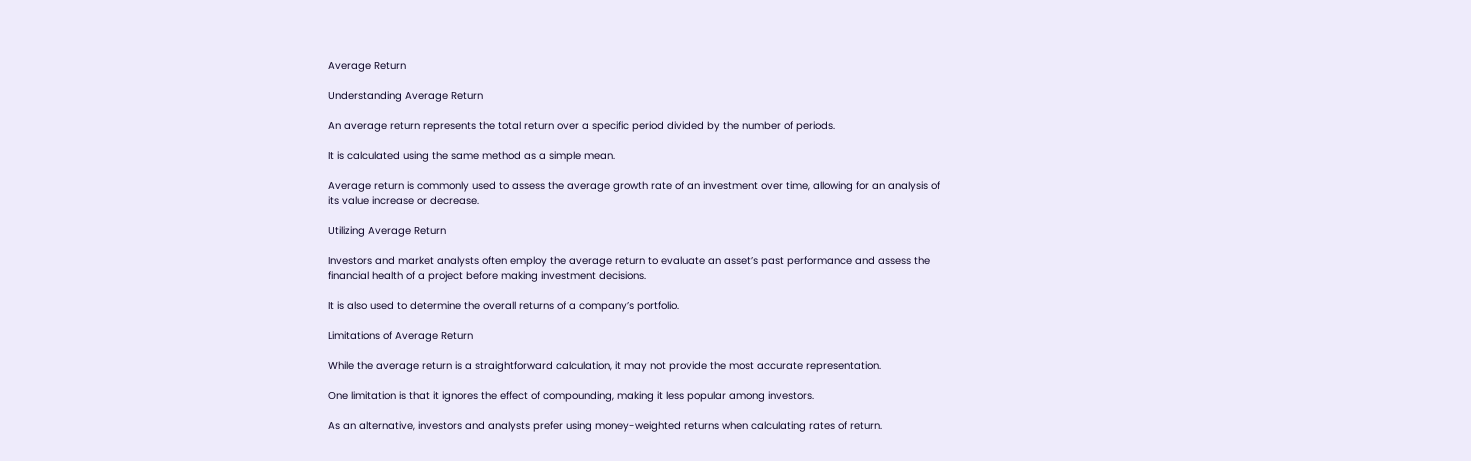Average Return

Understanding Average Return

An average return represents the total return over a specific period divided by the number of periods.

It is calculated using the same method as a simple mean.

Average return is commonly used to assess the average growth rate of an investment over time, allowing for an analysis of its value increase or decrease.

Utilizing Average Return

Investors and market analysts often employ the average return to evaluate an asset’s past performance and assess the financial health of a project before making investment decisions.

It is also used to determine the overall returns of a company’s portfolio.

Limitations of Average Return

While the average return is a straightforward calculation, it may not provide the most accurate representation.

One limitation is that it ignores the effect of compounding, making it less popular among investors.

As an alternative, investors and analysts prefer using money-weighted returns when calculating rates of return.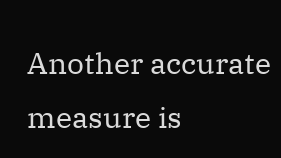Another accurate measure is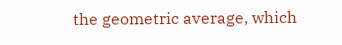the geometric average, which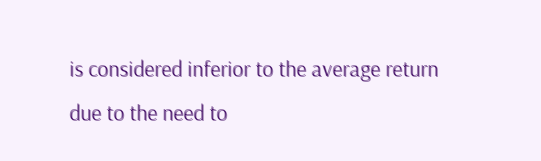is considered inferior to the average return due to the need to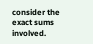consider the exact sums involved.